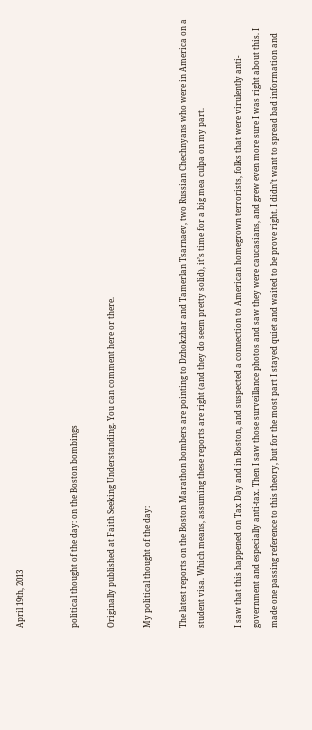April 19th, 2013


political thought of the day: on the Boston bombings

Originally published at Faith Seeking Understanding. You can comment here or there.

My political thought of the day:

The latest reports on the Boston Marathon bombers are pointing to Dzhokzhar and Tamerlan Tsarnaev, two Russian Chechnyans who were in America on a student visa. Which means, assuming these reports are right (and they do seem pretty solid), it’s time for a big mea culpa on my part.

I saw that this happened on Tax Day and in Boston, and suspected a connection to American homegrown terrorists, folks that were virulently anti-government and especially anti-tax. Then I saw those surveillance photos and saw they were caucasians, and grew even more sure I was right about this. I made one passing reference to this theory, but for the most part I stayed quiet and waited to be prove right. I didn’t want to spread bad information and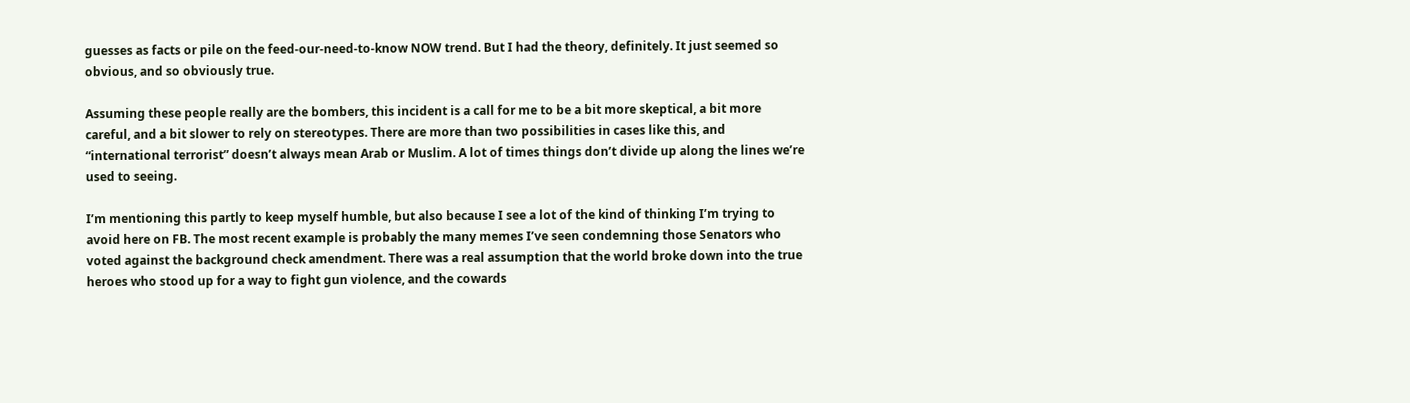guesses as facts or pile on the feed-our-need-to-know NOW trend. But I had the theory, definitely. It just seemed so obvious, and so obviously true.

Assuming these people really are the bombers, this incident is a call for me to be a bit more skeptical, a bit more careful, and a bit slower to rely on stereotypes. There are more than two possibilities in cases like this, and “international terrorist” doesn’t always mean Arab or Muslim. A lot of times things don’t divide up along the lines we’re used to seeing.

I’m mentioning this partly to keep myself humble, but also because I see a lot of the kind of thinking I’m trying to avoid here on FB. The most recent example is probably the many memes I’ve seen condemning those Senators who voted against the background check amendment. There was a real assumption that the world broke down into the true heroes who stood up for a way to fight gun violence, and the cowards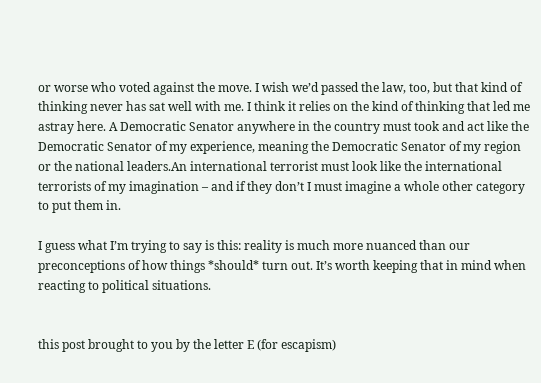or worse who voted against the move. I wish we’d passed the law, too, but that kind of thinking never has sat well with me. I think it relies on the kind of thinking that led me astray here. A Democratic Senator anywhere in the country must took and act like the Democratic Senator of my experience, meaning the Democratic Senator of my region or the national leaders.An international terrorist must look like the international terrorists of my imagination – and if they don’t I must imagine a whole other category to put them in.

I guess what I’m trying to say is this: reality is much more nuanced than our preconceptions of how things *should* turn out. It’s worth keeping that in mind when reacting to political situations.


this post brought to you by the letter E (for escapism)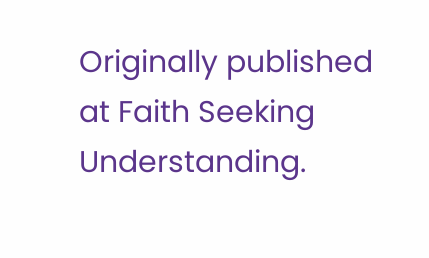Originally published at Faith Seeking Understanding.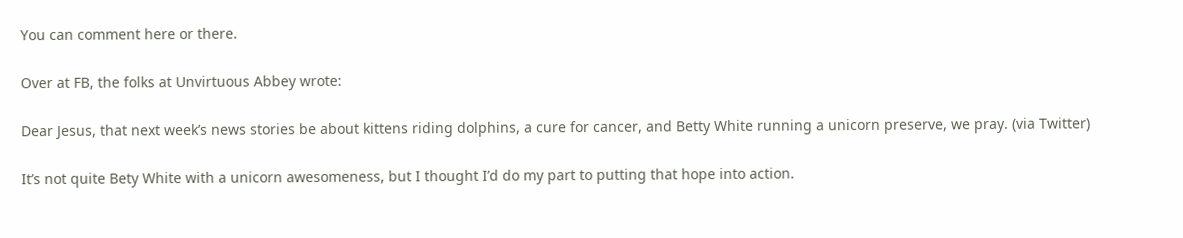You can comment here or there.

Over at FB, the folks at Unvirtuous Abbey wrote:

Dear Jesus, that next week’s news stories be about kittens riding dolphins, a cure for cancer, and Betty White running a unicorn preserve, we pray. (via Twitter)

It’s not quite Bety White with a unicorn awesomeness, but I thought I’d do my part to putting that hope into action.